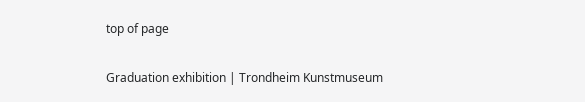top of page

Graduation exhibition | Trondheim Kunstmuseum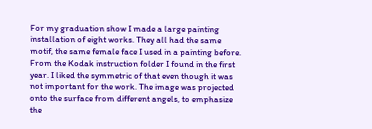For my graduation show I made a large painting installation of eight works. They all had the same motif, the same female face I used in a painting before. From the Kodak instruction folder I found in the first year. I liked the symmetric of that even though it was not important for the work. The image was projected onto the surface from different angels, to emphasize the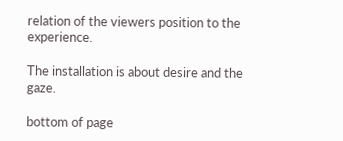relation of the viewers position to the experience.

The installation is about desire and the gaze.

bottom of page